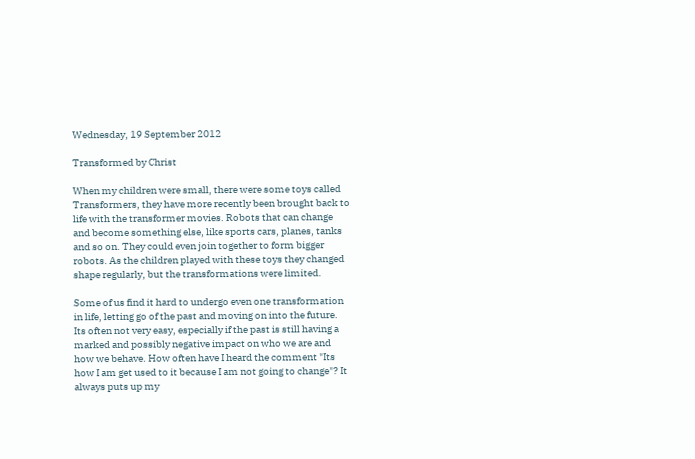Wednesday, 19 September 2012

Transformed by Christ

When my children were small, there were some toys called Transformers, they have more recently been brought back to life with the transformer movies. Robots that can change and become something else, like sports cars, planes, tanks and so on. They could even join together to form bigger robots. As the children played with these toys they changed shape regularly, but the transformations were limited.

Some of us find it hard to undergo even one transformation in life, letting go of the past and moving on into the future. Its often not very easy, especially if the past is still having a marked and possibly negative impact on who we are and how we behave. How often have I heard the comment "Its how I am get used to it because I am not going to change"? It always puts up my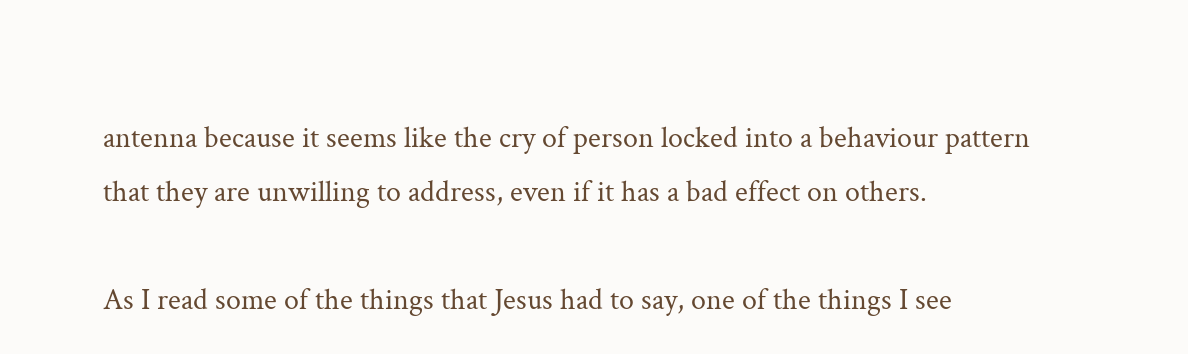antenna because it seems like the cry of person locked into a behaviour pattern that they are unwilling to address, even if it has a bad effect on others.

As I read some of the things that Jesus had to say, one of the things I see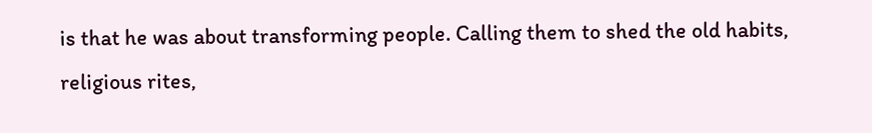is that he was about transforming people. Calling them to shed the old habits, religious rites,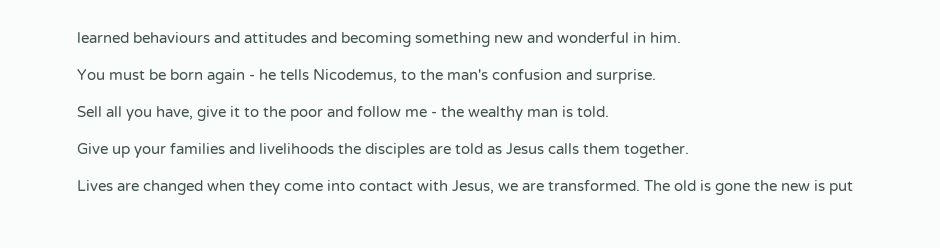learned behaviours and attitudes and becoming something new and wonderful in him.

You must be born again - he tells Nicodemus, to the man's confusion and surprise.

Sell all you have, give it to the poor and follow me - the wealthy man is told.

Give up your families and livelihoods the disciples are told as Jesus calls them together.

Lives are changed when they come into contact with Jesus, we are transformed. The old is gone the new is put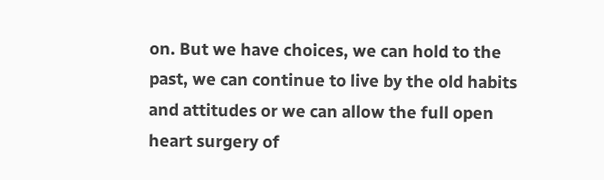on. But we have choices, we can hold to the past, we can continue to live by the old habits and attitudes or we can allow the full open heart surgery of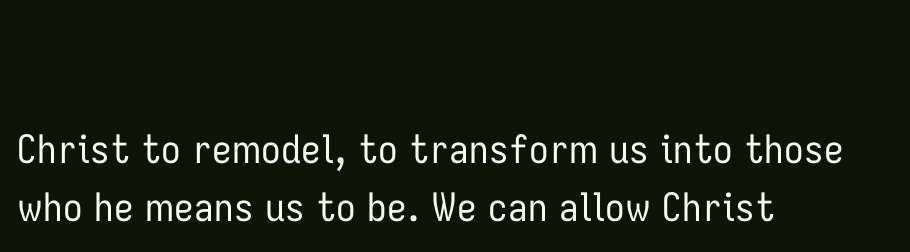Christ to remodel, to transform us into those who he means us to be. We can allow Christ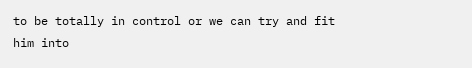to be totally in control or we can try and fit him into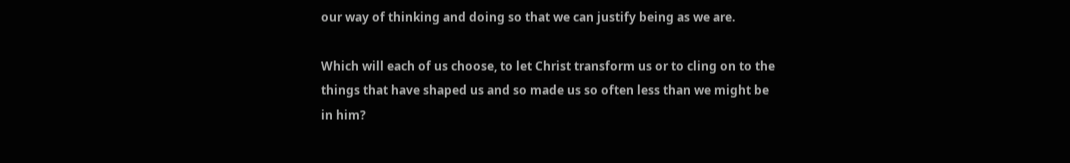our way of thinking and doing so that we can justify being as we are.

Which will each of us choose, to let Christ transform us or to cling on to the things that have shaped us and so made us so often less than we might be in him?